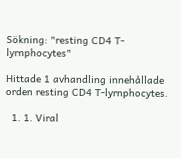Sökning: "resting CD4 T-lyrnphocytes"

Hittade 1 avhandling innehållade orden resting CD4 T-lyrnphocytes.

  1. 1. Viral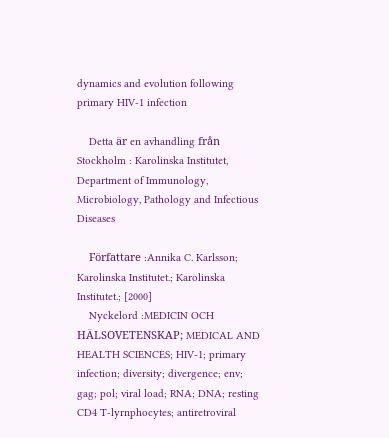dynamics and evolution following primary HIV-1 infection

    Detta är en avhandling från Stockholm : Karolinska Institutet, Department of Immunology, Microbiology, Pathology and Infectious Diseases

    Författare :Annika C. Karlsson; Karolinska Institutet.; Karolinska Institutet.; [2000]
    Nyckelord :MEDICIN OCH HÄLSOVETENSKAP; MEDICAL AND HEALTH SCIENCES; HIV-1; primary infection; diversity; divergence; env; gag; pol; viral load; RNA; DNA; resting CD4 T-lyrnphocytes; antiretroviral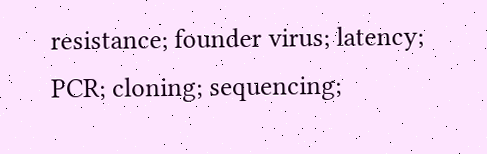resistance; founder virus; latency; PCR; cloning; sequencing;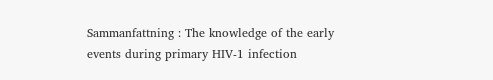Sammanfattning : The knowledge of the early events during primary HIV-1 infection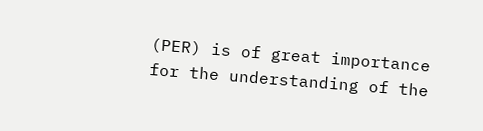(PER) is of great importance for the understanding of the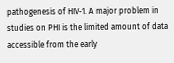pathogenesis of HIV-1. A major problem in studies on PHI is the limited amount of data accessible from the early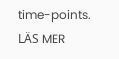time-points. LÄS MER